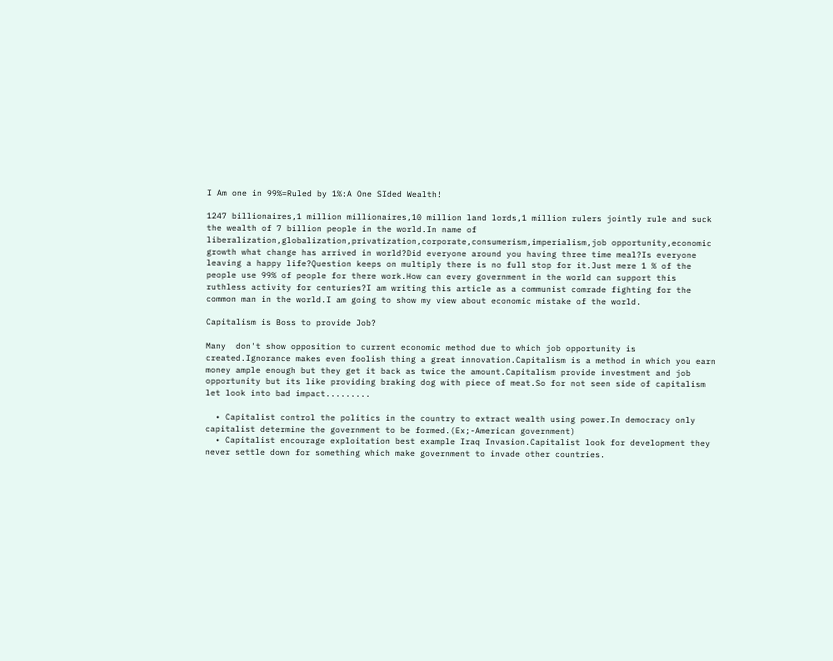I Am one in 99%=Ruled by 1%:A One SIded Wealth!

1247 billionaires,1 million millionaires,10 million land lords,1 million rulers jointly rule and suck the wealth of 7 billion people in the world.In name of liberalization,globalization,privatization,corporate,consumerism,imperialism,job opportunity,economic growth what change has arrived in world?Did everyone around you having three time meal?Is everyone leaving a happy life?Question keeps on multiply there is no full stop for it.Just mere 1 % of the people use 99% of people for there work.How can every government in the world can support this ruthless activity for centuries?I am writing this article as a communist comrade fighting for the common man in the world.I am going to show my view about economic mistake of the world.

Capitalism is Boss to provide Job?

Many  don't show opposition to current economic method due to which job opportunity is created.Ignorance makes even foolish thing a great innovation.Capitalism is a method in which you earn money ample enough but they get it back as twice the amount.Capitalism provide investment and job opportunity but its like providing braking dog with piece of meat.So for not seen side of capitalism let look into bad impact.........

  • Capitalist control the politics in the country to extract wealth using power.In democracy only capitalist determine the government to be formed.(Ex;-American government)
  • Capitalist encourage exploitation best example Iraq Invasion.Capitalist look for development they never settle down for something which make government to invade other countries.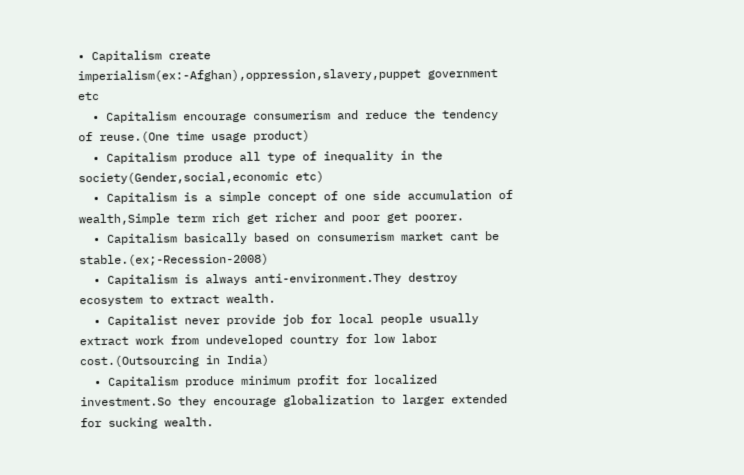• Capitalism create imperialism(ex:-Afghan),oppression,slavery,puppet government etc
  • Capitalism encourage consumerism and reduce the tendency of reuse.(One time usage product)
  • Capitalism produce all type of inequality in the society(Gender,social,economic etc)
  • Capitalism is a simple concept of one side accumulation of wealth,Simple term rich get richer and poor get poorer.
  • Capitalism basically based on consumerism market cant be stable.(ex;-Recession-2008)
  • Capitalism is always anti-environment.They destroy ecosystem to extract wealth.
  • Capitalist never provide job for local people usually extract work from undeveloped country for low labor cost.(Outsourcing in India)
  • Capitalism produce minimum profit for localized investment.So they encourage globalization to larger extended for sucking wealth.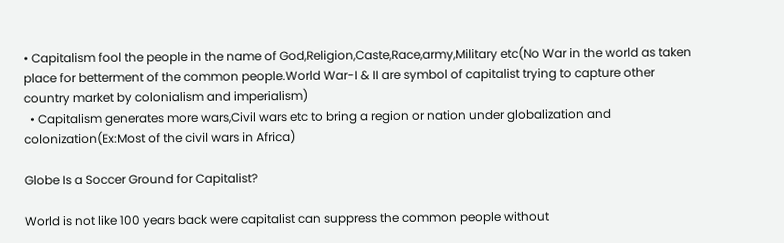• Capitalism fool the people in the name of God,Religion,Caste,Race,army,Military etc(No War in the world as taken place for betterment of the common people.World War-I & II are symbol of capitalist trying to capture other country market by colonialism and imperialism)
  • Capitalism generates more wars,Civil wars etc to bring a region or nation under globalization and colonization(Ex:Most of the civil wars in Africa)

Globe Is a Soccer Ground for Capitalist?

World is not like 100 years back were capitalist can suppress the common people without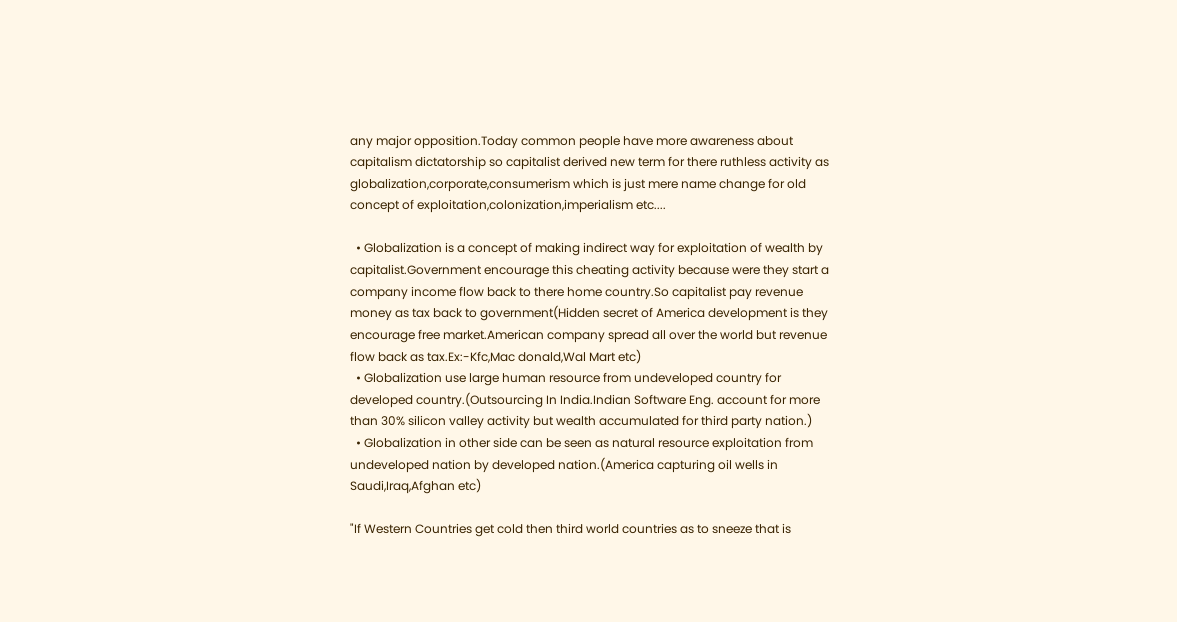any major opposition.Today common people have more awareness about capitalism dictatorship so capitalist derived new term for there ruthless activity as globalization,corporate,consumerism which is just mere name change for old concept of exploitation,colonization,imperialism etc....

  • Globalization is a concept of making indirect way for exploitation of wealth by capitalist.Government encourage this cheating activity because were they start a company income flow back to there home country.So capitalist pay revenue money as tax back to government(Hidden secret of America development is they encourage free market.American company spread all over the world but revenue flow back as tax.Ex:-Kfc,Mac donald,Wal Mart etc)
  • Globalization use large human resource from undeveloped country for developed country.(Outsourcing In India.Indian Software Eng. account for more than 30% silicon valley activity but wealth accumulated for third party nation.)
  • Globalization in other side can be seen as natural resource exploitation from undeveloped nation by developed nation.(America capturing oil wells in Saudi,Iraq,Afghan etc)

"If Western Countries get cold then third world countries as to sneeze that is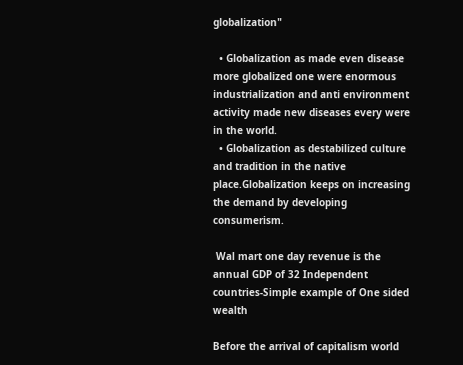globalization"

  • Globalization as made even disease more globalized one were enormous industrialization and anti environment activity made new diseases every were in the world.
  • Globalization as destabilized culture and tradition in the native place.Globalization keeps on increasing the demand by developing consumerism.

 Wal mart one day revenue is the annual GDP of 32 Independent countries-Simple example of One sided wealth

Before the arrival of capitalism world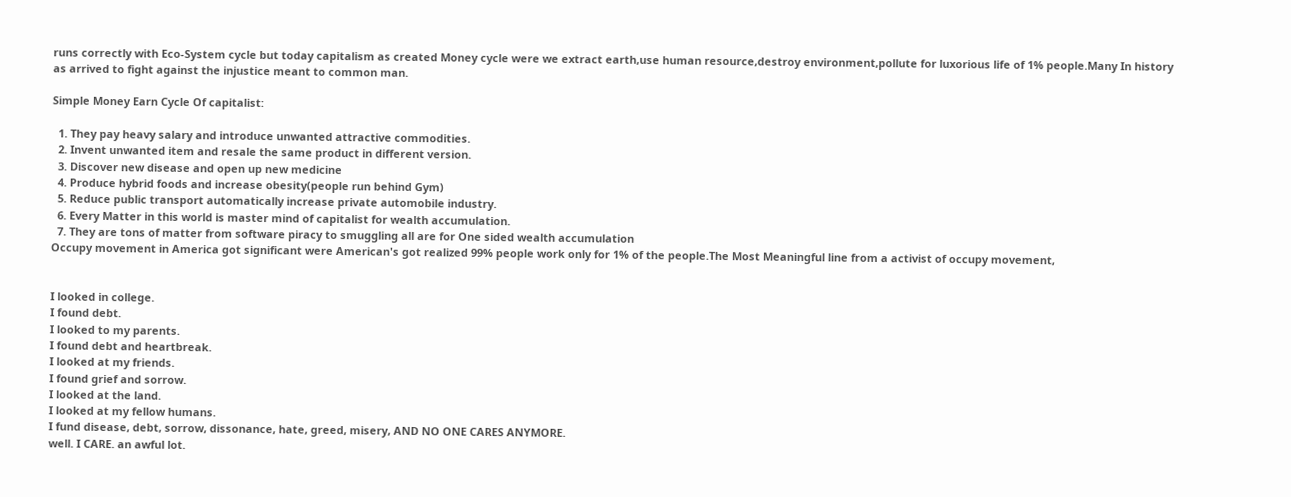runs correctly with Eco-System cycle but today capitalism as created Money cycle were we extract earth,use human resource,destroy environment,pollute for luxorious life of 1% people.Many In history as arrived to fight against the injustice meant to common man.

Simple Money Earn Cycle Of capitalist:

  1. They pay heavy salary and introduce unwanted attractive commodities.
  2. Invent unwanted item and resale the same product in different version.
  3. Discover new disease and open up new medicine
  4. Produce hybrid foods and increase obesity(people run behind Gym)
  5. Reduce public transport automatically increase private automobile industry.
  6. Every Matter in this world is master mind of capitalist for wealth accumulation.
  7. They are tons of matter from software piracy to smuggling all are for One sided wealth accumulation
Occupy movement in America got significant were American's got realized 99% people work only for 1% of the people.The Most Meaningful line from a activist of occupy movement,


I looked in college.
I found debt.
I looked to my parents.
I found debt and heartbreak.
I looked at my friends.
I found grief and sorrow.
I looked at the land.
I looked at my fellow humans.
I fund disease, debt, sorrow, dissonance, hate, greed, misery, AND NO ONE CARES ANYMORE.
well. I CARE. an awful lot.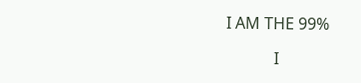I AM THE 99%

            I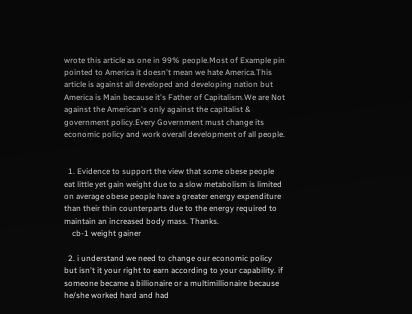wrote this article as one in 99% people.Most of Example pin pointed to America it doesn't mean we hate America.This article is against all developed and developing nation but America is Main because it's Father of Capitalism.We are Not against the American's only against the capitalist & government policy.Every Government must change its economic policy and work overall development of all people.


  1. Evidence to support the view that some obese people eat little yet gain weight due to a slow metabolism is limited on average obese people have a greater energy expenditure than their thin counterparts due to the energy required to maintain an increased body mass. Thanks.
    cb-1 weight gainer

  2. i understand we need to change our economic policy but isn't it your right to earn according to your capability. if someone became a billionaire or a multimillionaire because he/she worked hard and had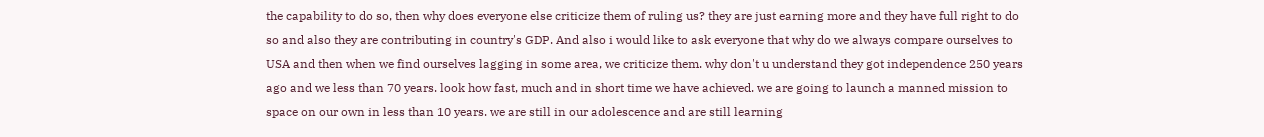the capability to do so, then why does everyone else criticize them of ruling us? they are just earning more and they have full right to do so and also they are contributing in country's GDP. And also i would like to ask everyone that why do we always compare ourselves to USA and then when we find ourselves lagging in some area, we criticize them. why don't u understand they got independence 250 years ago and we less than 70 years. look how fast, much and in short time we have achieved. we are going to launch a manned mission to space on our own in less than 10 years. we are still in our adolescence and are still learning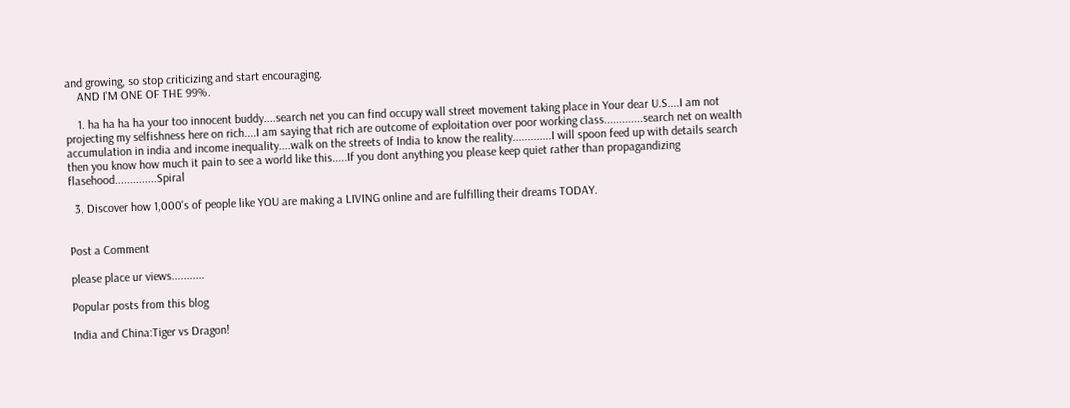and growing, so stop criticizing and start encouraging.
    AND I'M ONE OF THE 99%.

    1. ha ha ha ha your too innocent buddy....search net you can find occupy wall street movement taking place in Your dear U.S....I am not projecting my selfishness here on rich....I am saying that rich are outcome of exploitation over poor working class.............search net on wealth accumulation in india and income inequality....walk on the streets of India to know the reality.............I will spoon feed up with details search then you know how much it pain to see a world like this.....If you dont anything you please keep quiet rather than propagandizing flasehood..............Spiral

  3. Discover how 1,000's of people like YOU are making a LIVING online and are fulfilling their dreams TODAY.


Post a Comment

please place ur views...........

Popular posts from this blog

India and China:Tiger vs Dragon!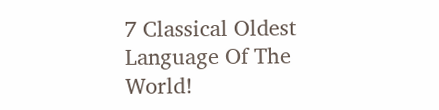7 Classical Oldest Language Of The World!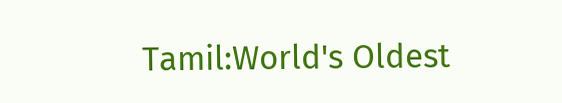Tamil:World's Oldest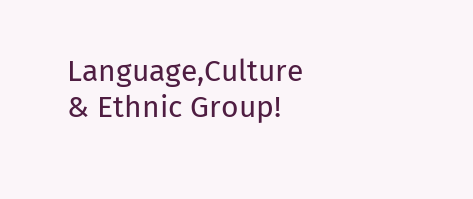Language,Culture & Ethnic Group!